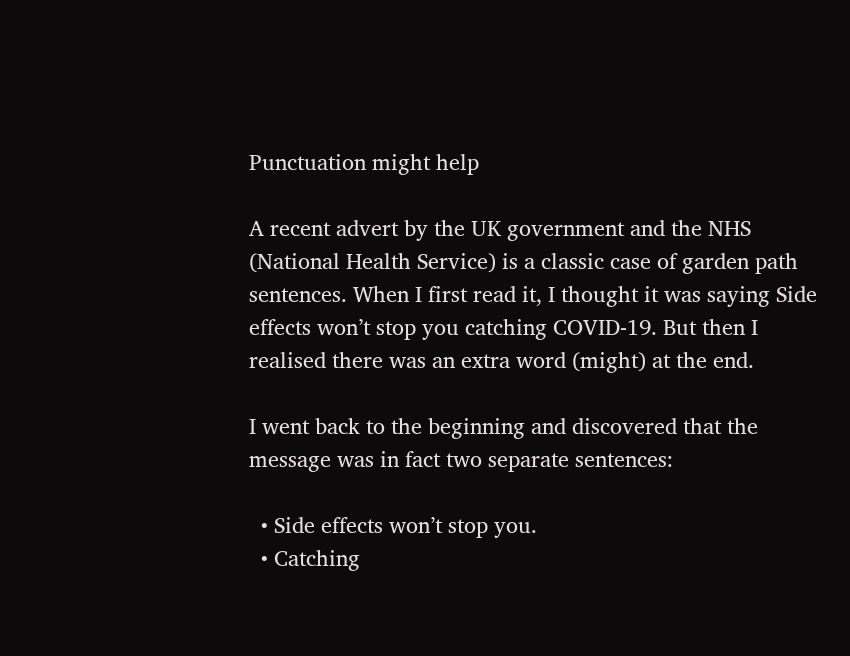Punctuation might help

A recent advert by the UK government and the NHS (National Health Service) is a classic case of garden path sentences. When I first read it, I thought it was saying Side effects won’t stop you catching COVID-19. But then I realised there was an extra word (might) at the end.

I went back to the beginning and discovered that the message was in fact two separate sentences:

  • Side effects won’t stop you.
  • Catching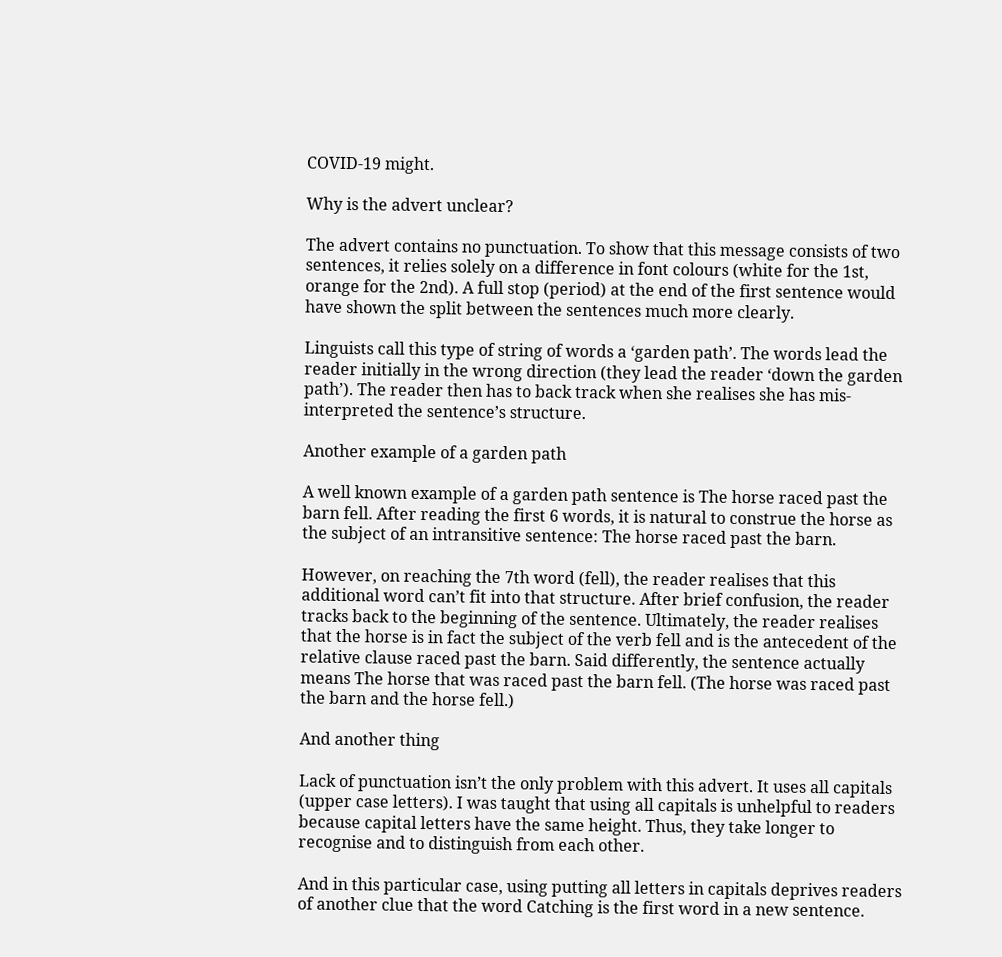COVID-19 might.

Why is the advert unclear?

The advert contains no punctuation. To show that this message consists of two sentences, it relies solely on a difference in font colours (white for the 1st, orange for the 2nd). A full stop (period) at the end of the first sentence would have shown the split between the sentences much more clearly.

Linguists call this type of string of words a ‘garden path’. The words lead the reader initially in the wrong direction (they lead the reader ‘down the garden path’). The reader then has to back track when she realises she has mis-interpreted the sentence’s structure.

Another example of a garden path

A well known example of a garden path sentence is The horse raced past the barn fell. After reading the first 6 words, it is natural to construe the horse as the subject of an intransitive sentence: The horse raced past the barn.

However, on reaching the 7th word (fell), the reader realises that this additional word can’t fit into that structure. After brief confusion, the reader tracks back to the beginning of the sentence. Ultimately, the reader realises that the horse is in fact the subject of the verb fell and is the antecedent of the relative clause raced past the barn. Said differently, the sentence actually means The horse that was raced past the barn fell. (The horse was raced past the barn and the horse fell.)

And another thing

Lack of punctuation isn’t the only problem with this advert. It uses all capitals (upper case letters). I was taught that using all capitals is unhelpful to readers because capital letters have the same height. Thus, they take longer to recognise and to distinguish from each other.

And in this particular case, using putting all letters in capitals deprives readers of another clue that the word Catching is the first word in a new sentence.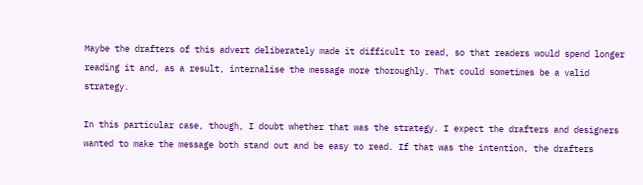Maybe the drafters of this advert deliberately made it difficult to read, so that readers would spend longer reading it and, as a result, internalise the message more thoroughly. That could sometimes be a valid strategy.

In this particular case, though, I doubt whether that was the strategy. I expect the drafters and designers wanted to make the message both stand out and be easy to read. If that was the intention, the drafters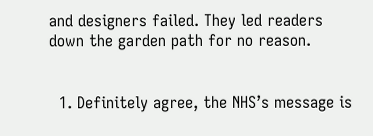and designers failed. They led readers down the garden path for no reason.


  1. Definitely agree, the NHS’s message is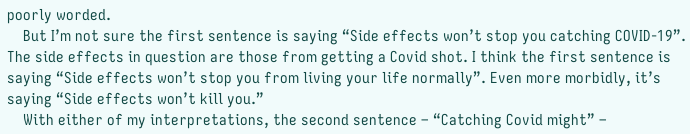poorly worded.
    But I’m not sure the first sentence is saying “Side effects won’t stop you catching COVID-19”. The side effects in question are those from getting a Covid shot. I think the first sentence is saying “Side effects won’t stop you from living your life normally”. Even more morbidly, it’s saying “Side effects won’t kill you.”
    With either of my interpretations, the second sentence – “Catching Covid might” –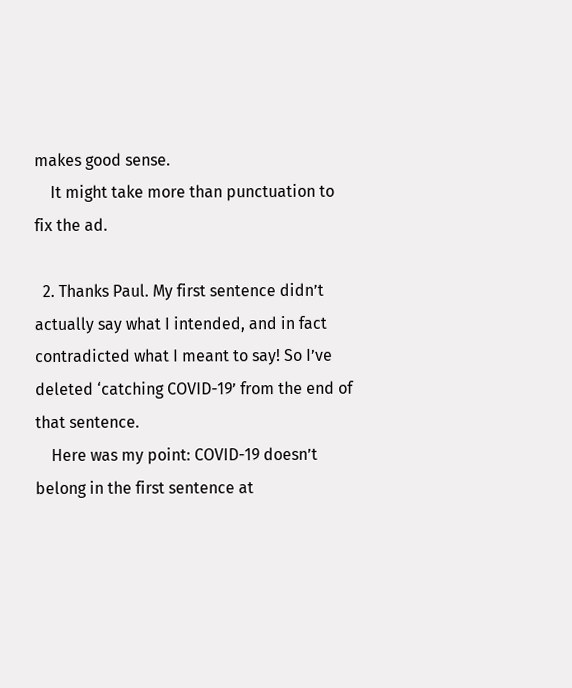makes good sense.
    It might take more than punctuation to fix the ad.

  2. Thanks Paul. My first sentence didn’t actually say what I intended, and in fact contradicted what I meant to say! So I’ve deleted ‘catching COVID-19’ from the end of that sentence.
    Here was my point: COVID-19 doesn’t belong in the first sentence at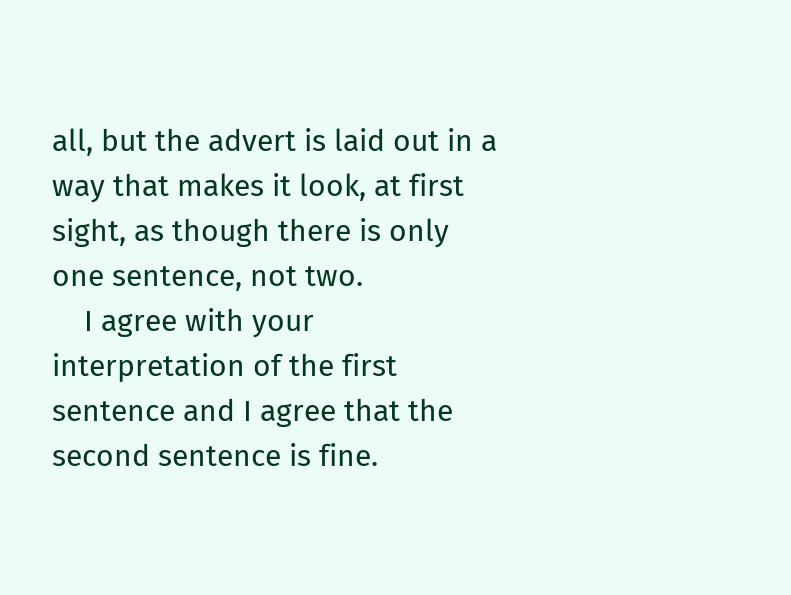all, but the advert is laid out in a way that makes it look, at first sight, as though there is only one sentence, not two.
    I agree with your interpretation of the first sentence and I agree that the second sentence is fine.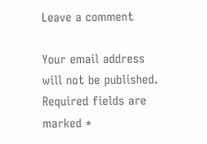Leave a comment

Your email address will not be published. Required fields are marked *